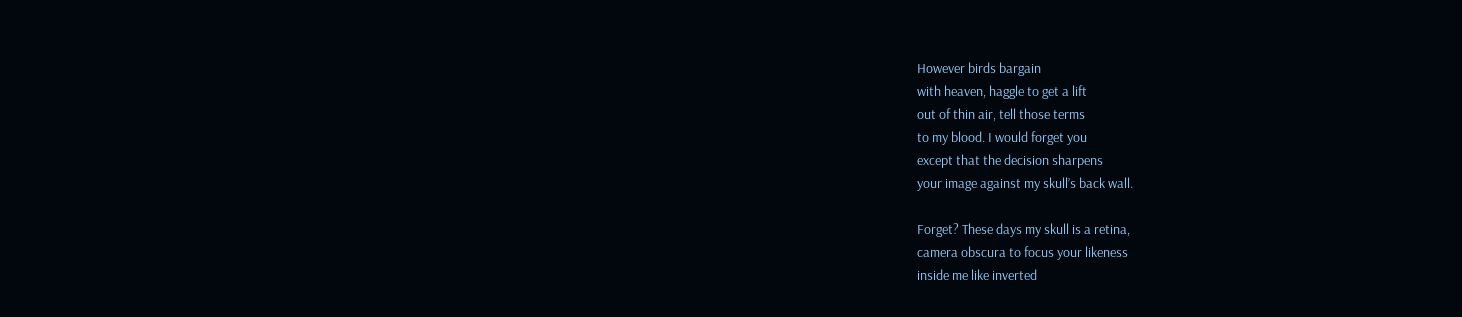However birds bargain
with heaven, haggle to get a lift
out of thin air, tell those terms
to my blood. I would forget you
except that the decision sharpens
your image against my skull’s back wall.

Forget? These days my skull is a retina,
camera obscura to focus your likeness
inside me like inverted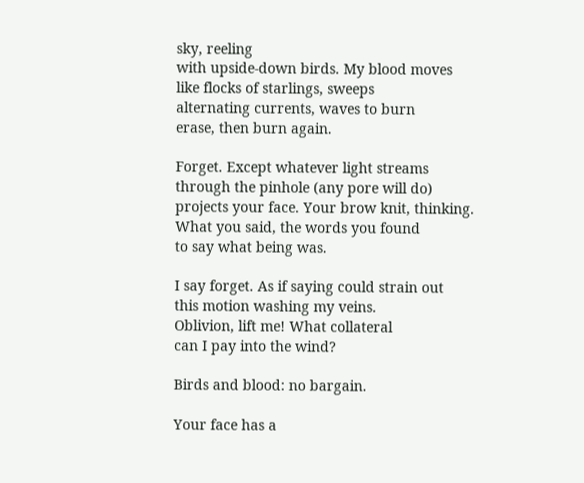sky, reeling
with upside-down birds. My blood moves
like flocks of starlings, sweeps
alternating currents, waves to burn
erase, then burn again.

Forget. Except whatever light streams
through the pinhole (any pore will do)
projects your face. Your brow knit, thinking.
What you said, the words you found
to say what being was.

I say forget. As if saying could strain out
this motion washing my veins.
Oblivion, lift me! What collateral
can I pay into the wind?

Birds and blood: no bargain.

Your face has a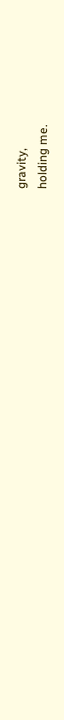gravity,
holding me.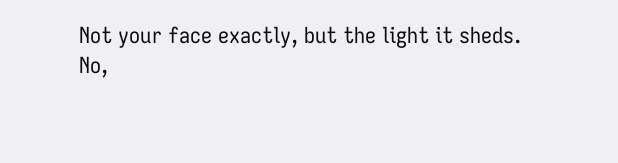Not your face exactly, but the light it sheds.
No,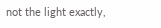not the light exactly,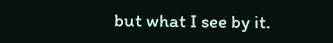but what I see by it.